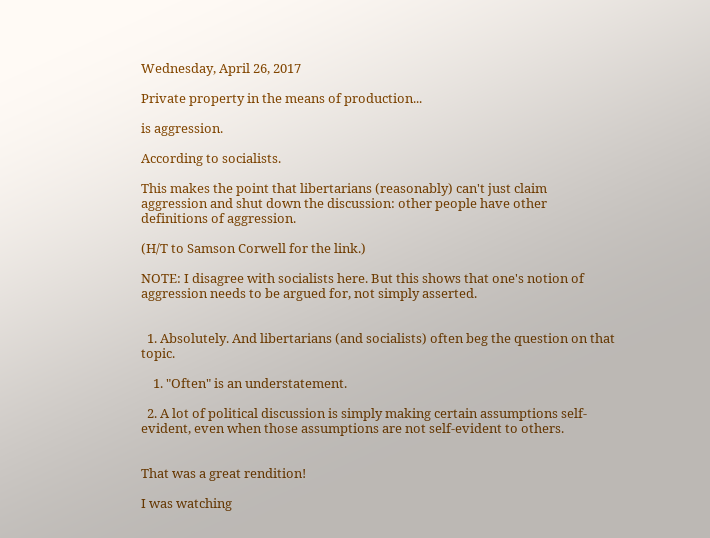Wednesday, April 26, 2017

Private property in the means of production...

is aggression.

According to socialists.

This makes the point that libertarians (reasonably) can't just claim aggression and shut down the discussion: other people have other definitions of aggression.

(H/T to Samson Corwell for the link.)

NOTE: I disagree with socialists here. But this shows that one's notion of aggression needs to be argued for, not simply asserted.


  1. Absolutely. And libertarians (and socialists) often beg the question on that topic.

    1. "Often" is an understatement.

  2. A lot of political discussion is simply making certain assumptions self-evident, even when those assumptions are not self-evident to others.


That was a great rendition!

I was watching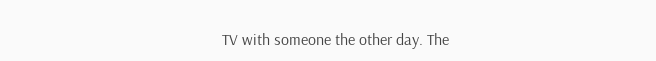TV with someone the other day. The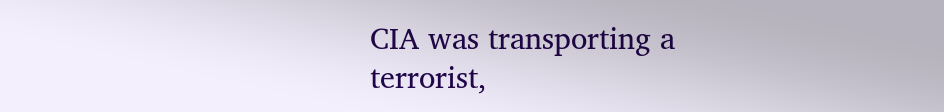CIA was transporting a terrorist,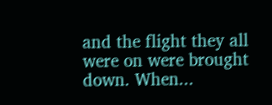and the flight they all were on were brought down. When...